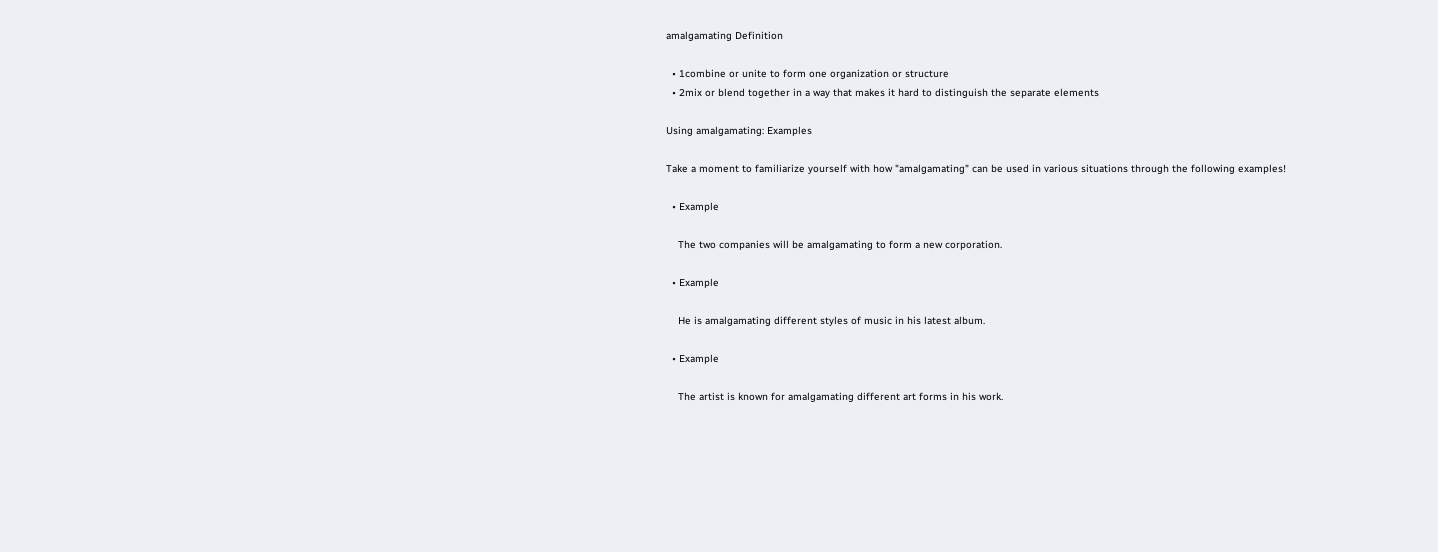amalgamating Definition

  • 1combine or unite to form one organization or structure
  • 2mix or blend together in a way that makes it hard to distinguish the separate elements

Using amalgamating: Examples

Take a moment to familiarize yourself with how "amalgamating" can be used in various situations through the following examples!

  • Example

    The two companies will be amalgamating to form a new corporation.

  • Example

    He is amalgamating different styles of music in his latest album.

  • Example

    The artist is known for amalgamating different art forms in his work.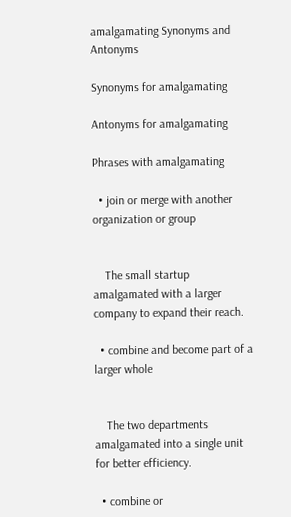amalgamating Synonyms and Antonyms

Synonyms for amalgamating

Antonyms for amalgamating

Phrases with amalgamating

  • join or merge with another organization or group


    The small startup amalgamated with a larger company to expand their reach.

  • combine and become part of a larger whole


    The two departments amalgamated into a single unit for better efficiency.

  • combine or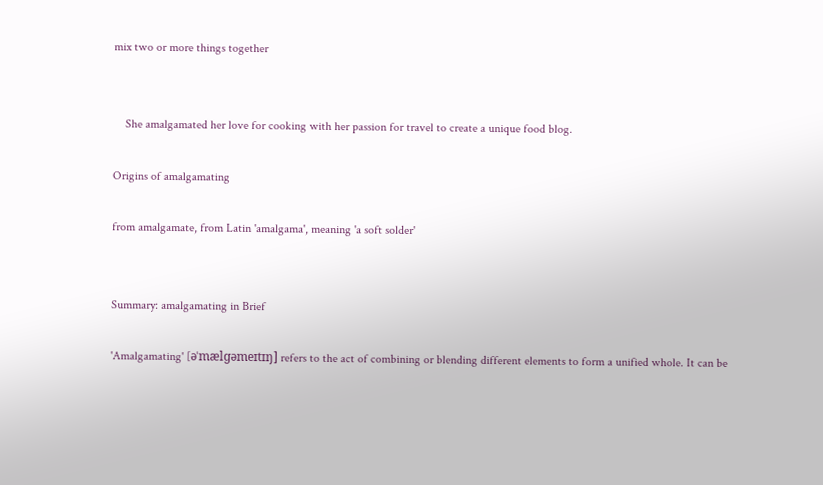mix two or more things together


    She amalgamated her love for cooking with her passion for travel to create a unique food blog.

Origins of amalgamating

from amalgamate, from Latin 'amalgama', meaning 'a soft solder'


Summary: amalgamating in Brief

'Amalgamating' [əˈmælɡəmeɪtɪŋ] refers to the act of combining or blending different elements to form a unified whole. It can be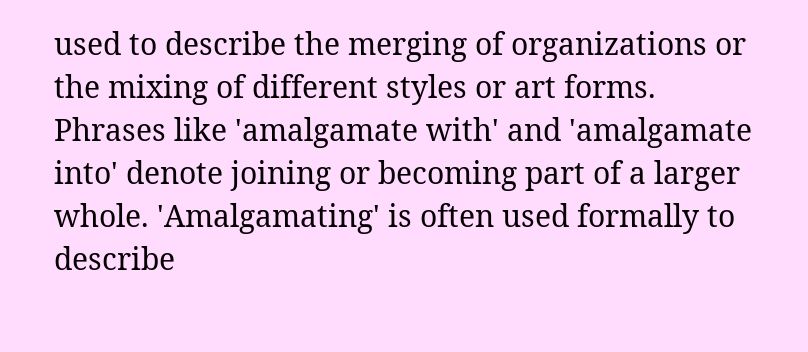used to describe the merging of organizations or the mixing of different styles or art forms. Phrases like 'amalgamate with' and 'amalgamate into' denote joining or becoming part of a larger whole. 'Amalgamating' is often used formally to describe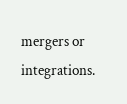mergers or integrations.